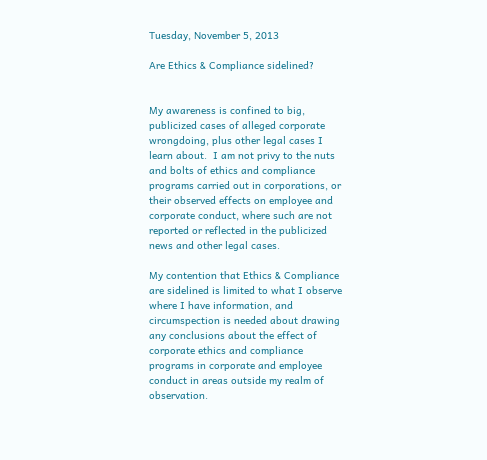Tuesday, November 5, 2013

Are Ethics & Compliance sidelined?


My awareness is confined to big, publicized cases of alleged corporate wrongdoing, plus other legal cases I learn about.  I am not privy to the nuts and bolts of ethics and compliance programs carried out in corporations, or their observed effects on employee and corporate conduct, where such are not reported or reflected in the publicized news and other legal cases.

My contention that Ethics & Compliance are sidelined is limited to what I observe where I have information, and circumspection is needed about drawing any conclusions about the effect of corporate ethics and compliance programs in corporate and employee conduct in areas outside my realm of observation.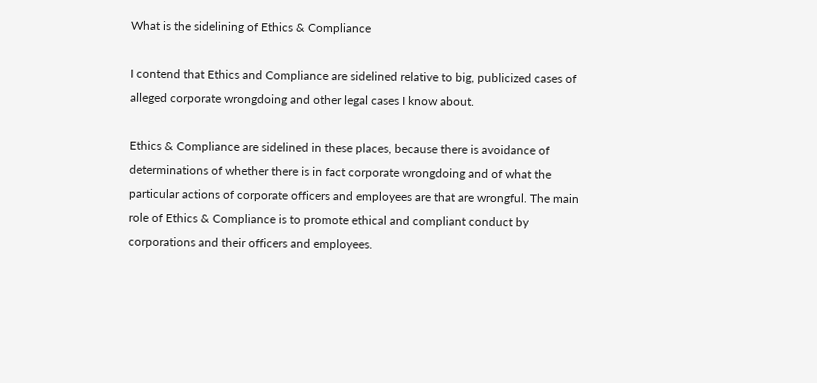What is the sidelining of Ethics & Compliance

I contend that Ethics and Compliance are sidelined relative to big, publicized cases of alleged corporate wrongdoing and other legal cases I know about.

Ethics & Compliance are sidelined in these places, because there is avoidance of  determinations of whether there is in fact corporate wrongdoing and of what the particular actions of corporate officers and employees are that are wrongful. The main role of Ethics & Compliance is to promote ethical and compliant conduct by corporations and their officers and employees.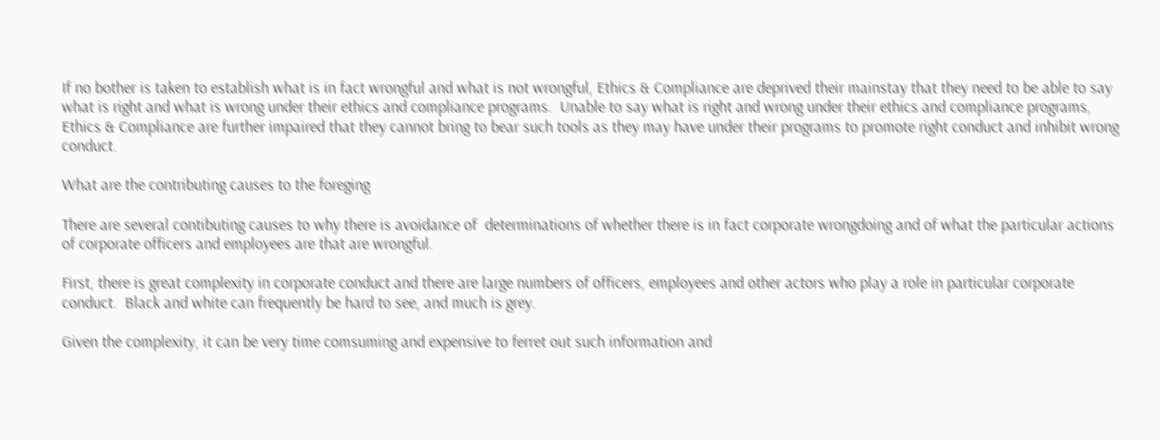If no bother is taken to establish what is in fact wrongful and what is not wrongful, Ethics & Compliance are deprived their mainstay that they need to be able to say what is right and what is wrong under their ethics and compliance programs.  Unable to say what is right and wrong under their ethics and compliance programs, Ethics & Compliance are further impaired that they cannot bring to bear such tools as they may have under their programs to promote right conduct and inhibit wrong conduct.

What are the contributing causes to the foreging

There are several contibuting causes to why there is avoidance of  determinations of whether there is in fact corporate wrongdoing and of what the particular actions of corporate officers and employees are that are wrongful.

First, there is great complexity in corporate conduct and there are large numbers of officers, employees and other actors who play a role in particular corporate conduct.  Black and white can frequently be hard to see, and much is grey.

Given the complexity, it can be very time comsuming and expensive to ferret out such information and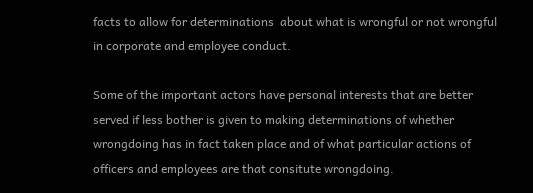facts to allow for determinations  about what is wrongful or not wrongful in corporate and employee conduct.

Some of the important actors have personal interests that are better served if less bother is given to making determinations of whether wrongdoing has in fact taken place and of what particular actions of officers and employees are that consitute wrongdoing.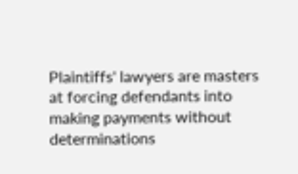Plaintiffs' lawyers are masters at forcing defendants into making payments without determinations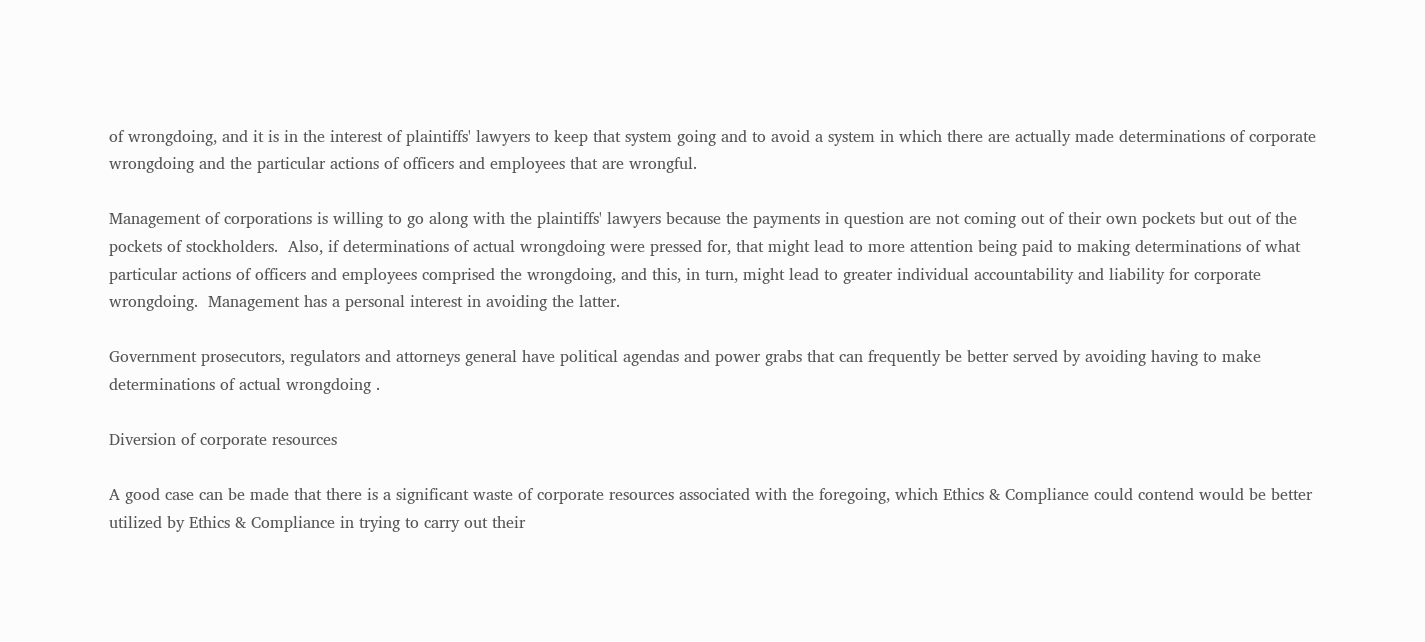of wrongdoing, and it is in the interest of plaintiffs' lawyers to keep that system going and to avoid a system in which there are actually made determinations of corporate wrongdoing and the particular actions of officers and employees that are wrongful.

Management of corporations is willing to go along with the plaintiffs' lawyers because the payments in question are not coming out of their own pockets but out of the pockets of stockholders.  Also, if determinations of actual wrongdoing were pressed for, that might lead to more attention being paid to making determinations of what particular actions of officers and employees comprised the wrongdoing, and this, in turn, might lead to greater individual accountability and liability for corporate wrongdoing.  Management has a personal interest in avoiding the latter.

Government prosecutors, regulators and attorneys general have political agendas and power grabs that can frequently be better served by avoiding having to make determinations of actual wrongdoing .

Diversion of corporate resources

A good case can be made that there is a significant waste of corporate resources associated with the foregoing, which Ethics & Compliance could contend would be better utilized by Ethics & Compliance in trying to carry out their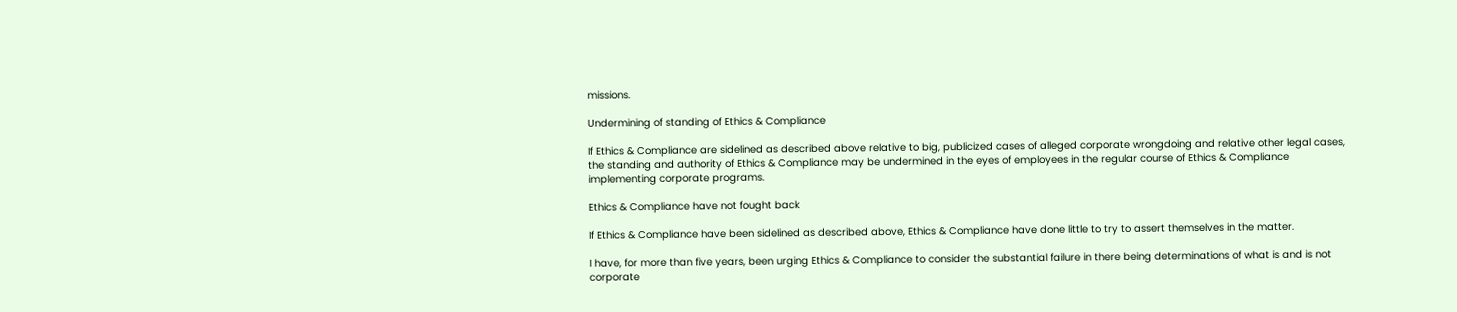missions.

Undermining of standing of Ethics & Compliance

If Ethics & Compliance are sidelined as described above relative to big, publicized cases of alleged corporate wrongdoing and relative other legal cases, the standing and authority of Ethics & Compliance may be undermined in the eyes of employees in the regular course of Ethics & Compliance implementing corporate programs.

Ethics & Compliance have not fought back

If Ethics & Compliance have been sidelined as described above, Ethics & Compliance have done little to try to assert themselves in the matter.

I have, for more than five years, been urging Ethics & Compliance to consider the substantial failure in there being determinations of what is and is not corporate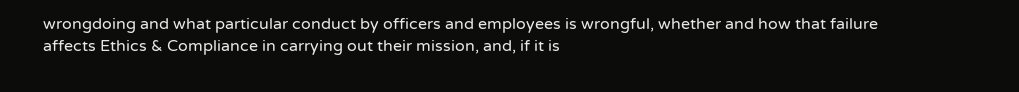wrongdoing and what particular conduct by officers and employees is wrongful, whether and how that failure affects Ethics & Compliance in carrying out their mission, and, if it is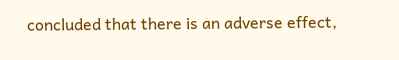concluded that there is an adverse effect,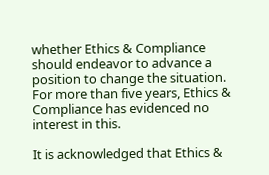whether Ethics & Compliance should endeavor to advance a position to change the situation.  For more than five years, Ethics & Compliance has evidenced no interest in this.

It is acknowledged that Ethics &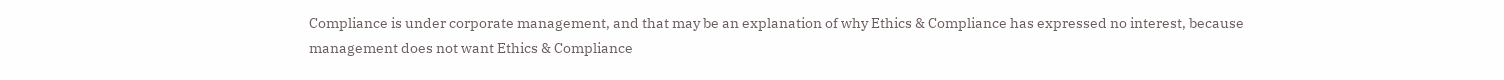Compliance is under corporate management, and that may be an explanation of why Ethics & Compliance has expressed no interest, because management does not want Ethics & Compliance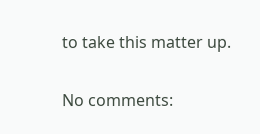to take this matter up.

No comments: